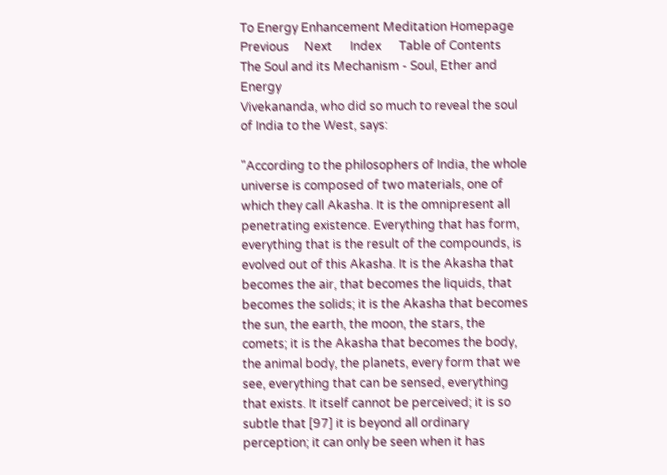To Energy Enhancement Meditation Homepage     Previous     Next      Index      Table of Contents
The Soul and its Mechanism - Soul, Ether and Energy
Vivekananda, who did so much to reveal the soul of India to the West, says:

"According to the philosophers of India, the whole universe is composed of two materials, one of which they call Akasha. It is the omnipresent all penetrating existence. Everything that has form, everything that is the result of the compounds, is evolved out of this Akasha. It is the Akasha that becomes the air, that becomes the liquids, that becomes the solids; it is the Akasha that becomes the sun, the earth, the moon, the stars, the comets; it is the Akasha that becomes the body, the animal body, the planets, every form that we see, everything that can be sensed, everything that exists. It itself cannot be perceived; it is so subtle that [97] it is beyond all ordinary perception; it can only be seen when it has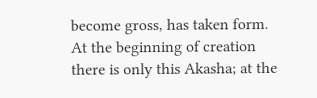become gross, has taken form. At the beginning of creation there is only this Akasha; at the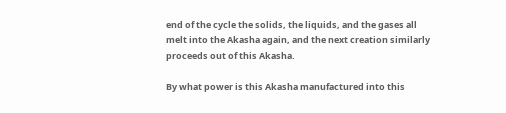end of the cycle the solids, the liquids, and the gases all melt into the Akasha again, and the next creation similarly proceeds out of this Akasha.

By what power is this Akasha manufactured into this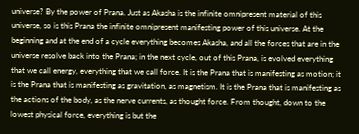universe? By the power of Prana. Just as Akasha is the infinite omnipresent material of this universe, so is this Prana the infinite omnipresent manifesting power of this universe. At the beginning and at the end of a cycle everything becomes Akasha, and all the forces that are in the universe resolve back into the Prana; in the next cycle, out of this Prana, is evolved everything that we call energy, everything that we call force. It is the Prana that is manifesting as motion; it is the Prana that is manifesting as gravitation, as magnetism. It is the Prana that is manifesting as the actions of the body, as the nerve currents, as thought force. From thought, down to the lowest physical force, everything is but the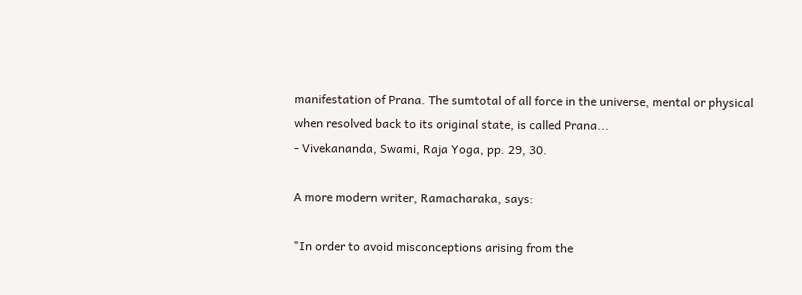manifestation of Prana. The sumtotal of all force in the universe, mental or physical when resolved back to its original state, is called Prana...
- Vivekananda, Swami, Raja Yoga, pp. 29, 30.

A more modern writer, Ramacharaka, says:

"In order to avoid misconceptions arising from the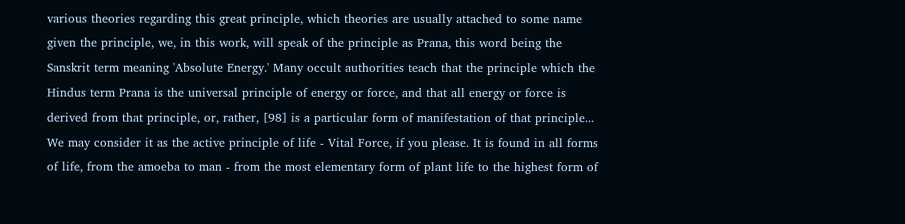various theories regarding this great principle, which theories are usually attached to some name given the principle, we, in this work, will speak of the principle as Prana, this word being the Sanskrit term meaning 'Absolute Energy.' Many occult authorities teach that the principle which the Hindus term Prana is the universal principle of energy or force, and that all energy or force is derived from that principle, or, rather, [98] is a particular form of manifestation of that principle... We may consider it as the active principle of life - Vital Force, if you please. It is found in all forms of life, from the amoeba to man - from the most elementary form of plant life to the highest form of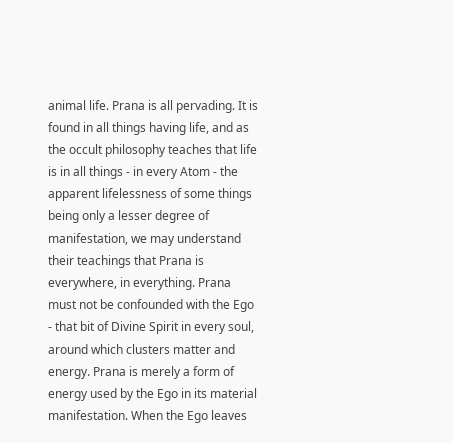animal life. Prana is all pervading. It is found in all things having life, and as the occult philosophy teaches that life is in all things - in every Atom - the apparent lifelessness of some things being only a lesser degree of manifestation, we may understand their teachings that Prana is everywhere, in everything. Prana must not be confounded with the Ego - that bit of Divine Spirit in every soul, around which clusters matter and energy. Prana is merely a form of energy used by the Ego in its material manifestation. When the Ego leaves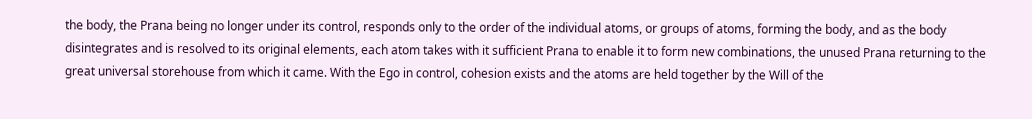the body, the Prana being no longer under its control, responds only to the order of the individual atoms, or groups of atoms, forming the body, and as the body disintegrates and is resolved to its original elements, each atom takes with it sufficient Prana to enable it to form new combinations, the unused Prana returning to the great universal storehouse from which it came. With the Ego in control, cohesion exists and the atoms are held together by the Will of the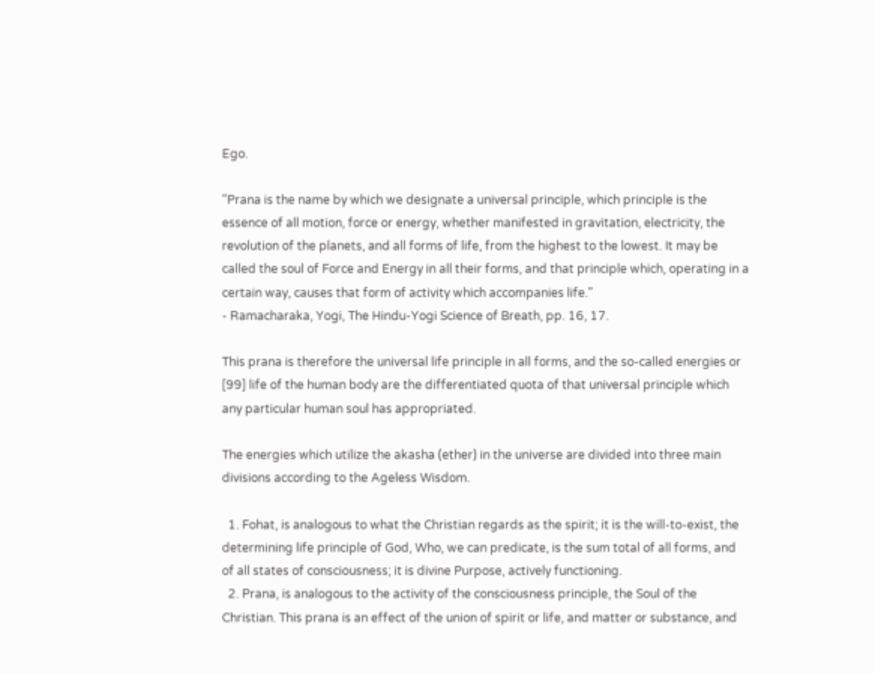Ego.

"Prana is the name by which we designate a universal principle, which principle is the essence of all motion, force or energy, whether manifested in gravitation, electricity, the revolution of the planets, and all forms of life, from the highest to the lowest. It may be called the soul of Force and Energy in all their forms, and that principle which, operating in a certain way, causes that form of activity which accompanies life."
- Ramacharaka, Yogi, The Hindu-Yogi Science of Breath, pp. 16, 17.

This prana is therefore the universal life principle in all forms, and the so-called energies or [99] life of the human body are the differentiated quota of that universal principle which any particular human soul has appropriated.

The energies which utilize the akasha (ether) in the universe are divided into three main divisions according to the Ageless Wisdom.

  1. Fohat, is analogous to what the Christian regards as the spirit; it is the will-to-exist, the determining life principle of God, Who, we can predicate, is the sum total of all forms, and of all states of consciousness; it is divine Purpose, actively functioning.
  2. Prana, is analogous to the activity of the consciousness principle, the Soul of the Christian. This prana is an effect of the union of spirit or life, and matter or substance, and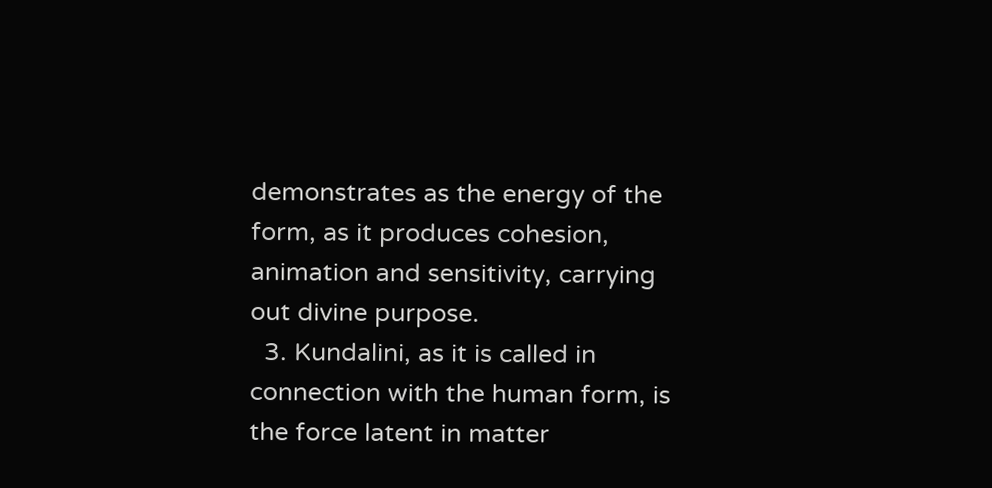demonstrates as the energy of the form, as it produces cohesion, animation and sensitivity, carrying out divine purpose.
  3. Kundalini, as it is called in connection with the human form, is the force latent in matter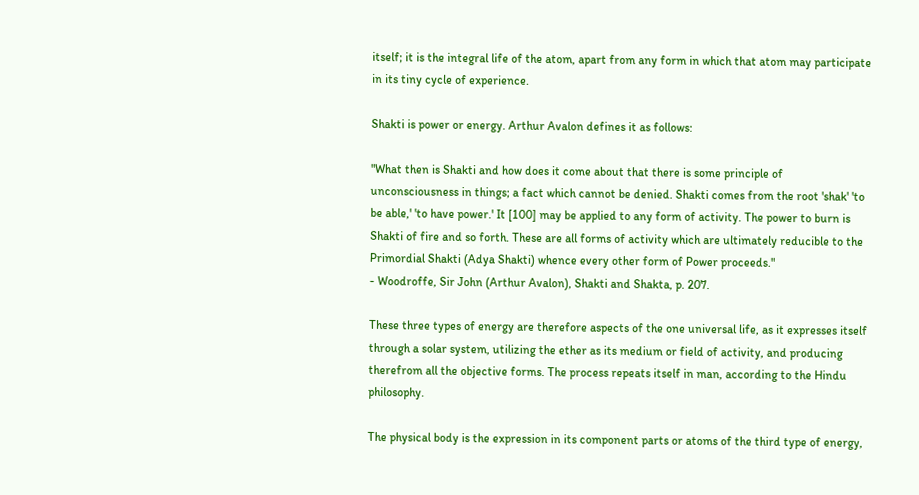itself; it is the integral life of the atom, apart from any form in which that atom may participate in its tiny cycle of experience.

Shakti is power or energy. Arthur Avalon defines it as follows:

"What then is Shakti and how does it come about that there is some principle of unconsciousness in things; a fact which cannot be denied. Shakti comes from the root 'shak' 'to be able,' 'to have power.' It [100] may be applied to any form of activity. The power to burn is Shakti of fire and so forth. These are all forms of activity which are ultimately reducible to the Primordial Shakti (Adya Shakti) whence every other form of Power proceeds."
- Woodroffe, Sir John (Arthur Avalon), Shakti and Shakta, p. 207.

These three types of energy are therefore aspects of the one universal life, as it expresses itself through a solar system, utilizing the ether as its medium or field of activity, and producing therefrom all the objective forms. The process repeats itself in man, according to the Hindu philosophy.

The physical body is the expression in its component parts or atoms of the third type of energy,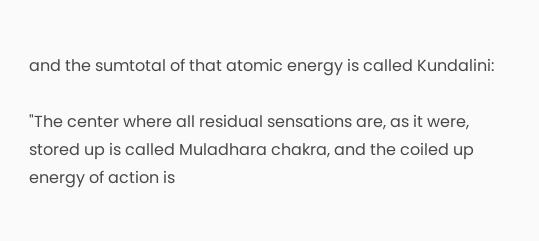and the sumtotal of that atomic energy is called Kundalini:

"The center where all residual sensations are, as it were, stored up is called Muladhara chakra, and the coiled up energy of action is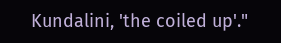Kundalini, 'the coiled up'."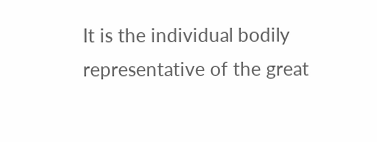It is the individual bodily representative of the great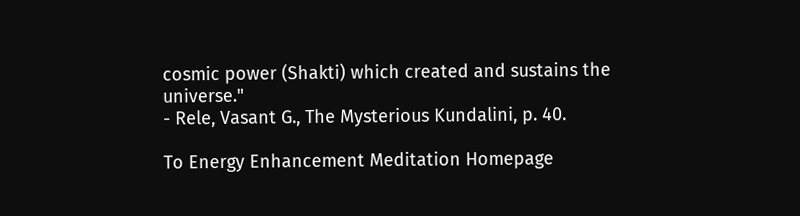cosmic power (Shakti) which created and sustains the universe."
- Rele, Vasant G., The Mysterious Kundalini, p. 40.

To Energy Enhancement Meditation Homepage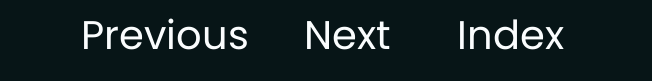Previous     Next      Index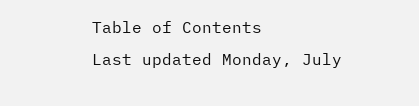Table of Contents
Last updated Monday, July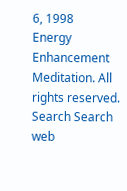6, 1998           Energy Enhancement Meditation. All rights reserved.
Search Search web